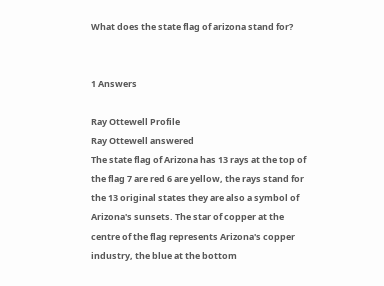What does the state flag of arizona stand for?


1 Answers

Ray Ottewell Profile
Ray Ottewell answered
The state flag of Arizona has 13 rays at the top of the flag 7 are red 6 are yellow, the rays stand for the 13 original states they are also a symbol of Arizona's sunsets. The star of copper at the centre of the flag represents Arizona's copper industry, the blue at the bottom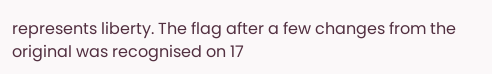represents liberty. The flag after a few changes from the original was recognised on 17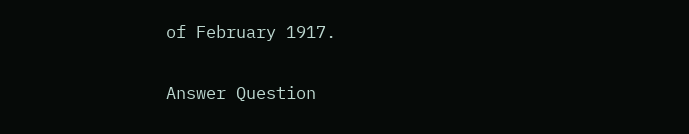of February 1917.

Answer Question